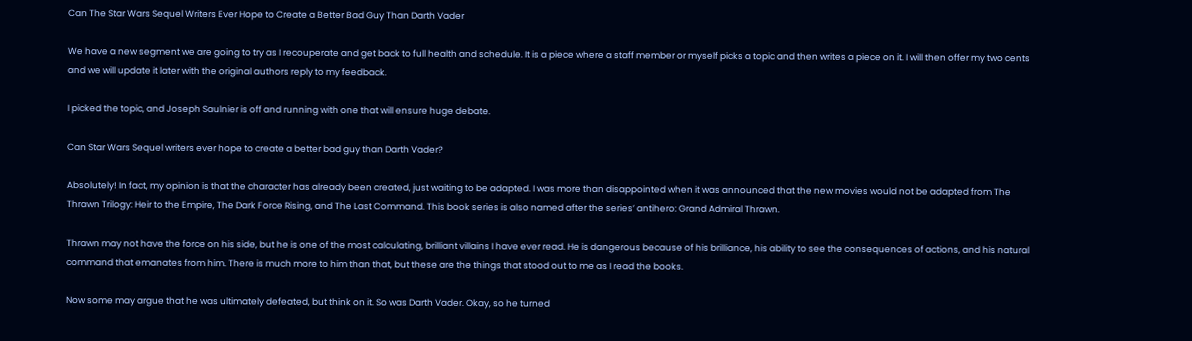Can The Star Wars Sequel Writers Ever Hope to Create a Better Bad Guy Than Darth Vader

We have a new segment we are going to try as I recouperate and get back to full health and schedule. It is a piece where a staff member or myself picks a topic and then writes a piece on it. I will then offer my two cents and we will update it later with the original authors reply to my feedback.

I picked the topic, and Joseph Saulnier is off and running with one that will ensure huge debate.

Can Star Wars Sequel writers ever hope to create a better bad guy than Darth Vader?

Absolutely! In fact, my opinion is that the character has already been created, just waiting to be adapted. I was more than disappointed when it was announced that the new movies would not be adapted from The Thrawn Trilogy: Heir to the Empire, The Dark Force Rising, and The Last Command. This book series is also named after the series’ antihero: Grand Admiral Thrawn.

Thrawn may not have the force on his side, but he is one of the most calculating, brilliant villains I have ever read. He is dangerous because of his brilliance, his ability to see the consequences of actions, and his natural command that emanates from him. There is much more to him than that, but these are the things that stood out to me as I read the books.

Now some may argue that he was ultimately defeated, but think on it. So was Darth Vader. Okay, so he turned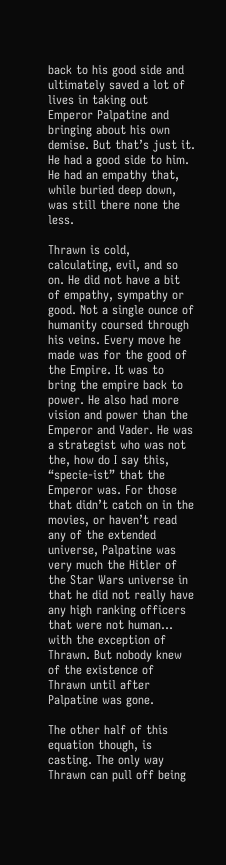back to his good side and ultimately saved a lot of lives in taking out Emperor Palpatine and bringing about his own demise. But that’s just it. He had a good side to him. He had an empathy that, while buried deep down, was still there none the less.

Thrawn is cold, calculating, evil, and so on. He did not have a bit of empathy, sympathy or good. Not a single ounce of humanity coursed through his veins. Every move he made was for the good of the Empire. It was to bring the empire back to power. He also had more vision and power than the Emperor and Vader. He was a strategist who was not the, how do I say this, “specie-ist” that the Emperor was. For those that didn’t catch on in the movies, or haven’t read any of the extended universe, Palpatine was very much the Hitler of the Star Wars universe in that he did not really have any high ranking officers that were not human… with the exception of Thrawn. But nobody knew of the existence of Thrawn until after Palpatine was gone.

The other half of this equation though, is casting. The only way Thrawn can pull off being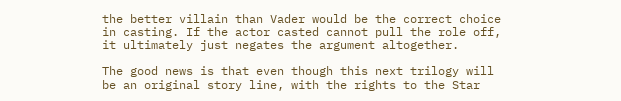the better villain than Vader would be the correct choice in casting. If the actor casted cannot pull the role off, it ultimately just negates the argument altogether.

The good news is that even though this next trilogy will be an original story line, with the rights to the Star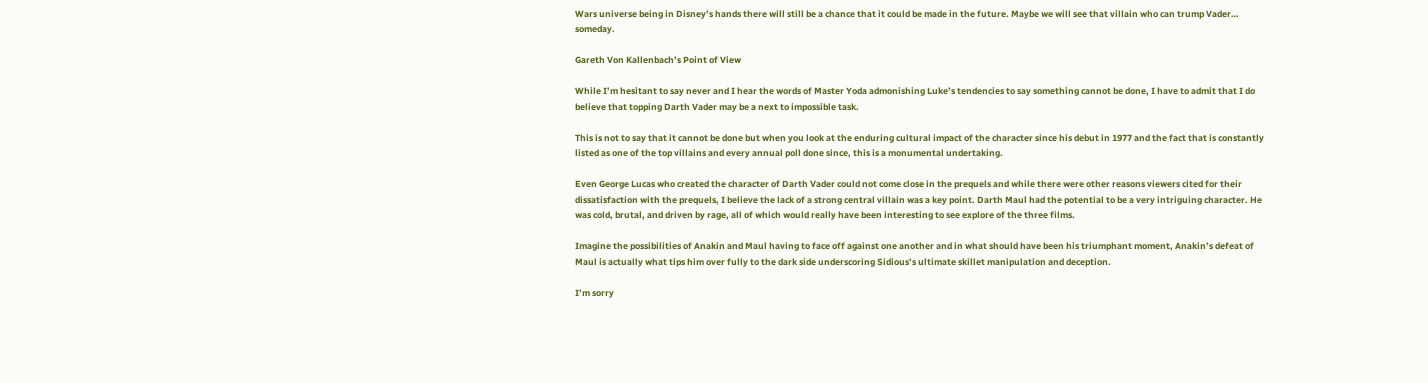Wars universe being in Disney’s hands there will still be a chance that it could be made in the future. Maybe we will see that villain who can trump Vader… someday.

Gareth Von Kallenbach’s Point of View

While I’m hesitant to say never and I hear the words of Master Yoda admonishing Luke’s tendencies to say something cannot be done, I have to admit that I do believe that topping Darth Vader may be a next to impossible task.

This is not to say that it cannot be done but when you look at the enduring cultural impact of the character since his debut in 1977 and the fact that is constantly listed as one of the top villains and every annual poll done since, this is a monumental undertaking.

Even George Lucas who created the character of Darth Vader could not come close in the prequels and while there were other reasons viewers cited for their dissatisfaction with the prequels, I believe the lack of a strong central villain was a key point. Darth Maul had the potential to be a very intriguing character. He was cold, brutal, and driven by rage, all of which would really have been interesting to see explore of the three films.

Imagine the possibilities of Anakin and Maul having to face off against one another and in what should have been his triumphant moment, Anakin’s defeat of Maul is actually what tips him over fully to the dark side underscoring Sidious’s ultimate skillet manipulation and deception.

I’m sorry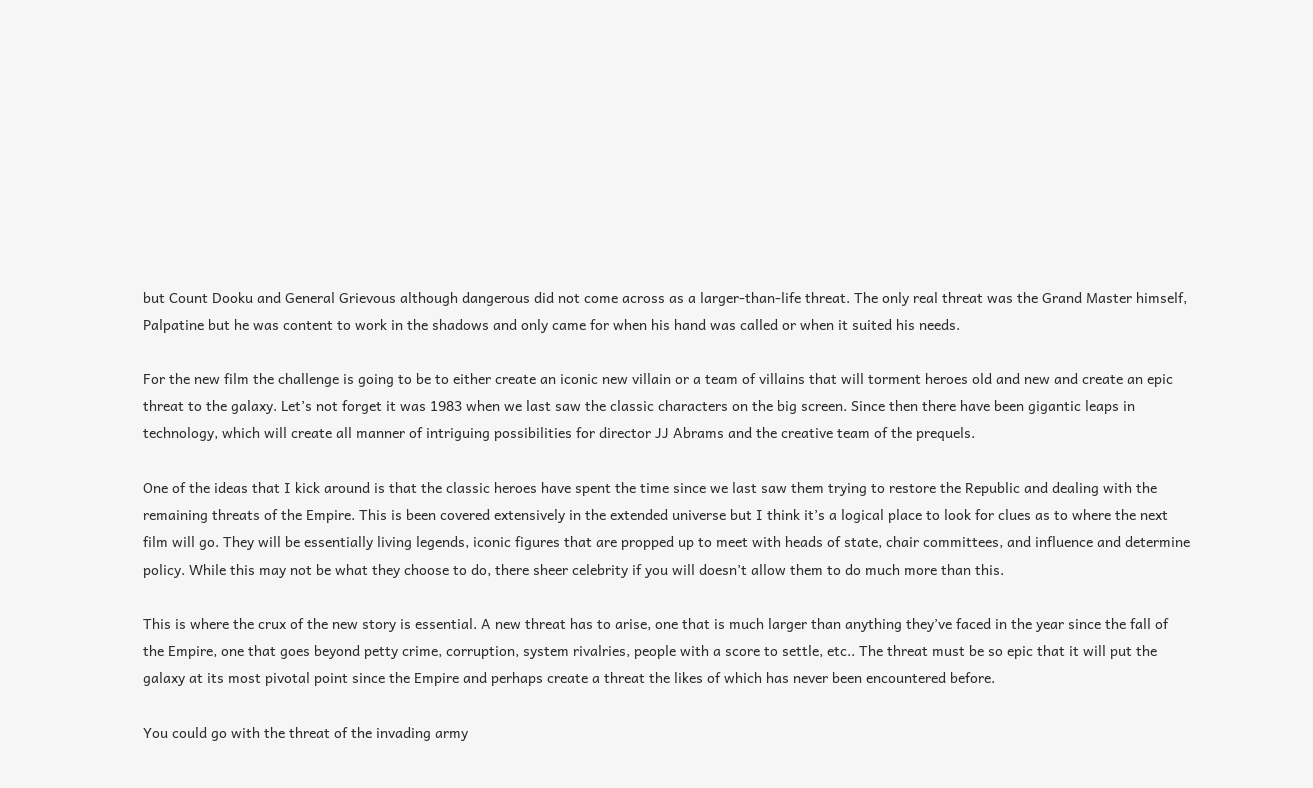but Count Dooku and General Grievous although dangerous did not come across as a larger-than-life threat. The only real threat was the Grand Master himself, Palpatine but he was content to work in the shadows and only came for when his hand was called or when it suited his needs.

For the new film the challenge is going to be to either create an iconic new villain or a team of villains that will torment heroes old and new and create an epic threat to the galaxy. Let’s not forget it was 1983 when we last saw the classic characters on the big screen. Since then there have been gigantic leaps in technology, which will create all manner of intriguing possibilities for director JJ Abrams and the creative team of the prequels.

One of the ideas that I kick around is that the classic heroes have spent the time since we last saw them trying to restore the Republic and dealing with the remaining threats of the Empire. This is been covered extensively in the extended universe but I think it’s a logical place to look for clues as to where the next film will go. They will be essentially living legends, iconic figures that are propped up to meet with heads of state, chair committees, and influence and determine policy. While this may not be what they choose to do, there sheer celebrity if you will doesn’t allow them to do much more than this.

This is where the crux of the new story is essential. A new threat has to arise, one that is much larger than anything they’ve faced in the year since the fall of the Empire, one that goes beyond petty crime, corruption, system rivalries, people with a score to settle, etc.. The threat must be so epic that it will put the galaxy at its most pivotal point since the Empire and perhaps create a threat the likes of which has never been encountered before.

You could go with the threat of the invading army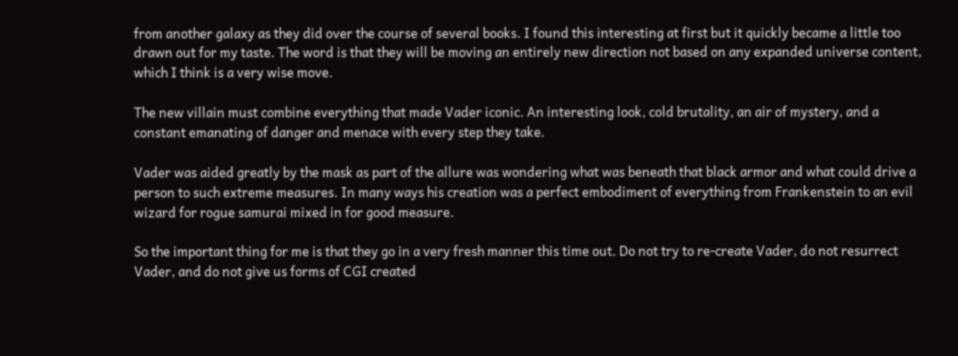from another galaxy as they did over the course of several books. I found this interesting at first but it quickly became a little too drawn out for my taste. The word is that they will be moving an entirely new direction not based on any expanded universe content, which I think is a very wise move.

The new villain must combine everything that made Vader iconic. An interesting look, cold brutality, an air of mystery, and a constant emanating of danger and menace with every step they take.

Vader was aided greatly by the mask as part of the allure was wondering what was beneath that black armor and what could drive a person to such extreme measures. In many ways his creation was a perfect embodiment of everything from Frankenstein to an evil wizard for rogue samurai mixed in for good measure.

So the important thing for me is that they go in a very fresh manner this time out. Do not try to re-create Vader, do not resurrect Vader, and do not give us forms of CGI created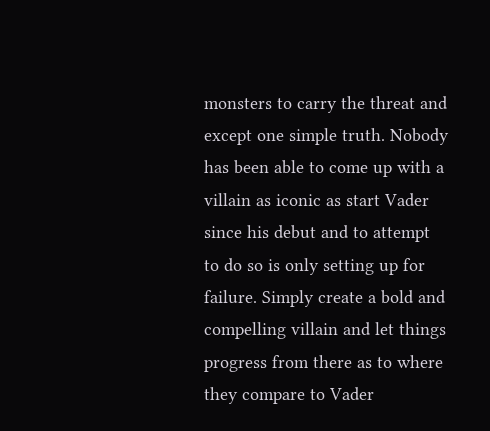monsters to carry the threat and except one simple truth. Nobody has been able to come up with a villain as iconic as start Vader since his debut and to attempt to do so is only setting up for failure. Simply create a bold and compelling villain and let things progress from there as to where they compare to Vader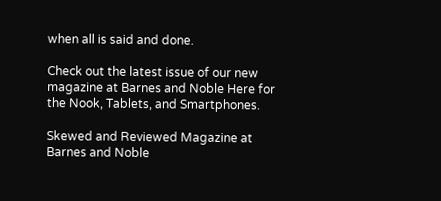when all is said and done.

Check out the latest issue of our new magazine at Barnes and Noble Here for the Nook, Tablets, and Smartphones.

Skewed and Reviewed Magazine at Barnes and Noble